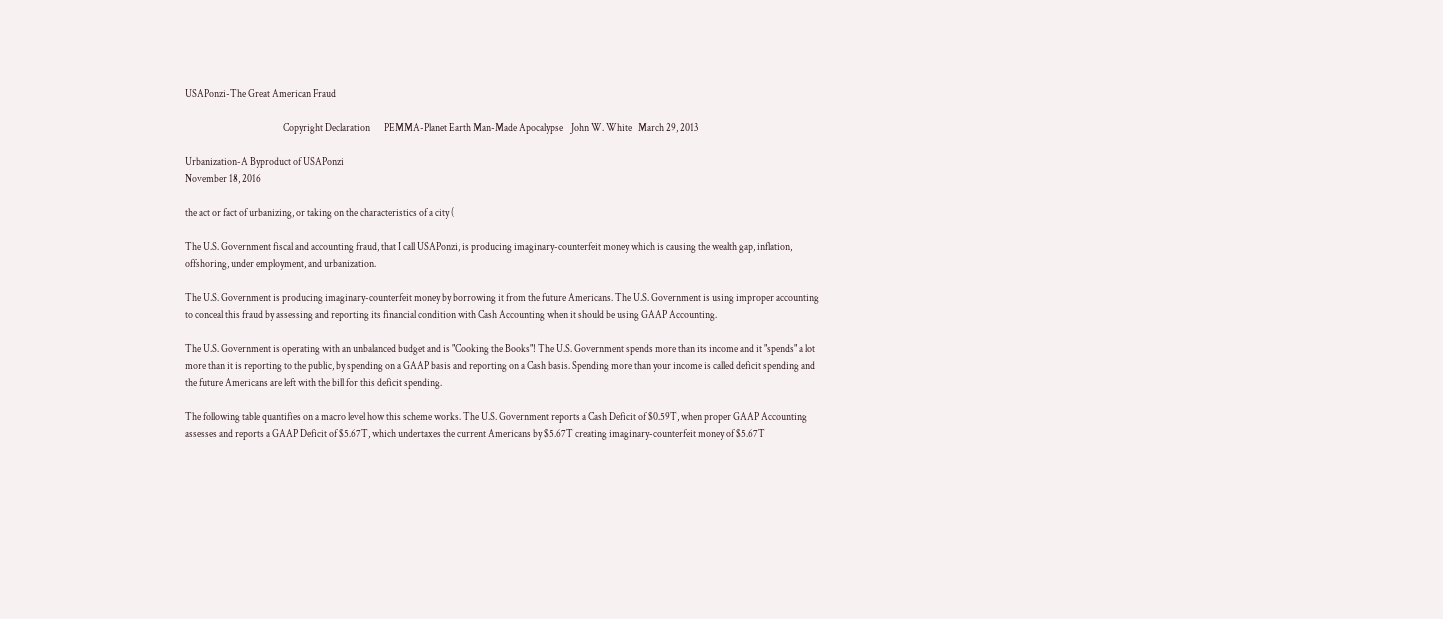USAPonzi-The Great American Fraud

                                                 Copyright Declaration       PEMMA-Planet Earth Man-Made Apocalypse    John W. White   March 29, 2013

Urbanization-A Byproduct of USAPonzi
November 18, 2016

the act or fact of urbanizing, or taking on the characteristics of a city (

The U.S. Government fiscal and accounting fraud, that I call USAPonzi, is producing imaginary-counterfeit money which is causing the wealth gap, inflation, offshoring, under employment, and urbanization.

The U.S. Government is producing imaginary-counterfeit money by borrowing it from the future Americans. The U.S. Government is using improper accounting to conceal this fraud by assessing and reporting its financial condition with Cash Accounting when it should be using GAAP Accounting.

The U.S. Government is operating with an unbalanced budget and is "Cooking the Books"! The U.S. Government spends more than its income and it "spends" a lot more than it is reporting to the public, by spending on a GAAP basis and reporting on a Cash basis. Spending more than your income is called deficit spending and the future Americans are left with the bill for this deficit spending.

The following table quantifies on a macro level how this scheme works. The U.S. Government reports a Cash Deficit of $0.59T, when proper GAAP Accounting assesses and reports a GAAP Deficit of $5.67T, which undertaxes the current Americans by $5.67T creating imaginary-counterfeit money of $5.67T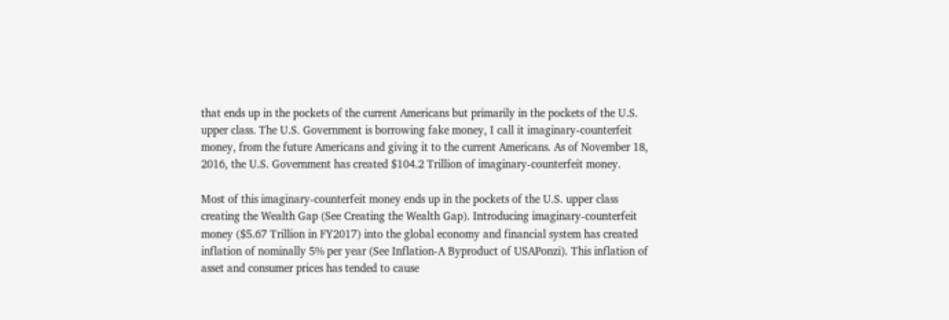that ends up in the pockets of the current Americans but primarily in the pockets of the U.S. upper class. The U.S. Government is borrowing fake money, I call it imaginary-counterfeit money, from the future Americans and giving it to the current Americans. As of November 18, 2016, the U.S. Government has created $104.2 Trillion of imaginary-counterfeit money.

Most of this imaginary-counterfeit money ends up in the pockets of the U.S. upper class creating the Wealth Gap (See Creating the Wealth Gap). Introducing imaginary-counterfeit money ($5.67 Trillion in FY2017) into the global economy and financial system has created inflation of nominally 5% per year (See Inflation-A Byproduct of USAPonzi). This inflation of asset and consumer prices has tended to cause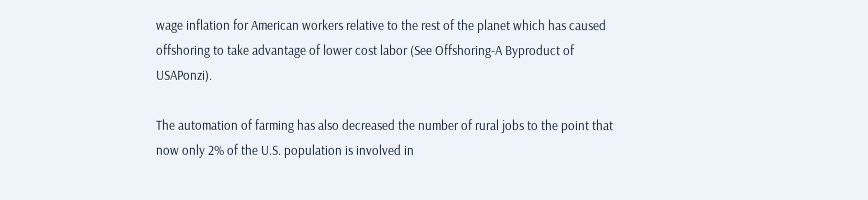wage inflation for American workers relative to the rest of the planet which has caused offshoring to take advantage of lower cost labor (See Offshoring-A Byproduct of USAPonzi).

The automation of farming has also decreased the number of rural jobs to the point that now only 2% of the U.S. population is involved in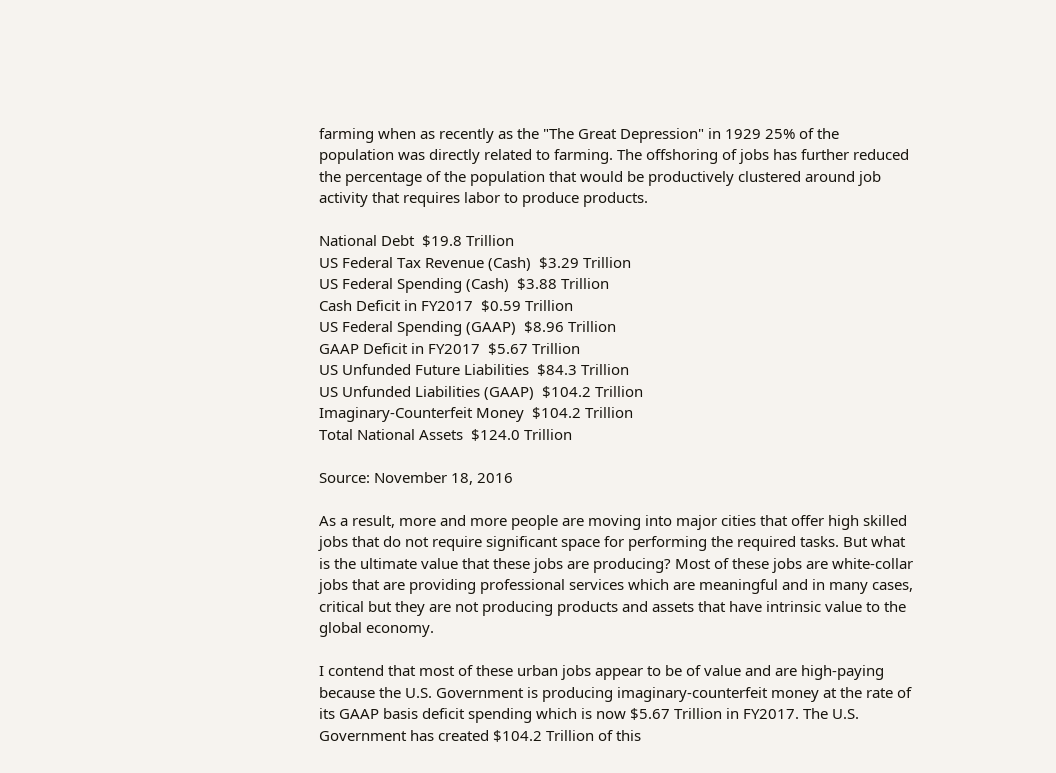farming when as recently as the "The Great Depression" in 1929 25% of the population was directly related to farming. The offshoring of jobs has further reduced the percentage of the population that would be productively clustered around job activity that requires labor to produce products.

National Debt  $19.8 Trillion
US Federal Tax Revenue (Cash)  $3.29 Trillion
US Federal Spending (Cash)  $3.88 Trillion
Cash Deficit in FY2017  $0.59 Trillion
US Federal Spending (GAAP)  $8.96 Trillion
GAAP Deficit in FY2017  $5.67 Trillion
US Unfunded Future Liabilities  $84.3 Trillion
US Unfunded Liabilities (GAAP)  $104.2 Trillion
Imaginary-Counterfeit Money  $104.2 Trillion
Total National Assets  $124.0 Trillion

Source: November 18, 2016

As a result, more and more people are moving into major cities that offer high skilled jobs that do not require significant space for performing the required tasks. But what is the ultimate value that these jobs are producing? Most of these jobs are white-collar jobs that are providing professional services which are meaningful and in many cases, critical but they are not producing products and assets that have intrinsic value to the global economy.

I contend that most of these urban jobs appear to be of value and are high-paying because the U.S. Government is producing imaginary-counterfeit money at the rate of its GAAP basis deficit spending which is now $5.67 Trillion in FY2017. The U.S. Government has created $104.2 Trillion of this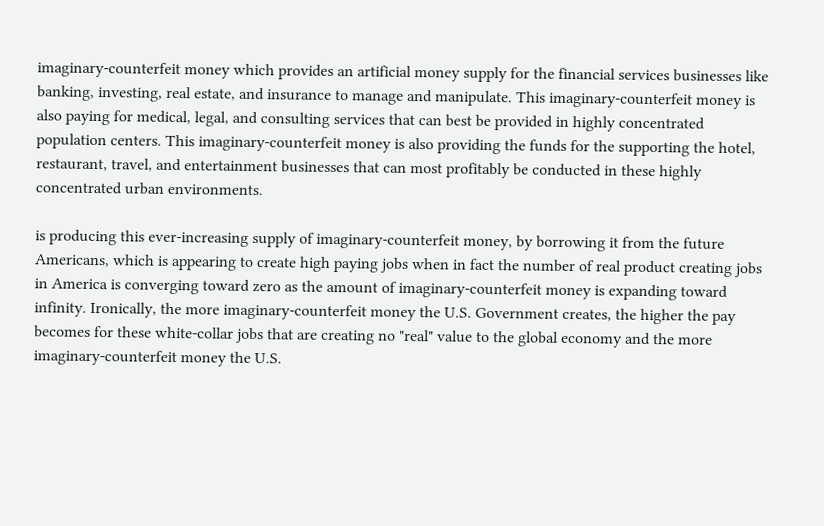imaginary-counterfeit money which provides an artificial money supply for the financial services businesses like banking, investing, real estate, and insurance to manage and manipulate. This imaginary-counterfeit money is also paying for medical, legal, and consulting services that can best be provided in highly concentrated population centers. This imaginary-counterfeit money is also providing the funds for the supporting the hotel, restaurant, travel, and entertainment businesses that can most profitably be conducted in these highly concentrated urban environments.

is producing this ever-increasing supply of imaginary-counterfeit money, by borrowing it from the future Americans, which is appearing to create high paying jobs when in fact the number of real product creating jobs in America is converging toward zero as the amount of imaginary-counterfeit money is expanding toward infinity. Ironically, the more imaginary-counterfeit money the U.S. Government creates, the higher the pay becomes for these white-collar jobs that are creating no "real" value to the global economy and the more imaginary-counterfeit money the U.S.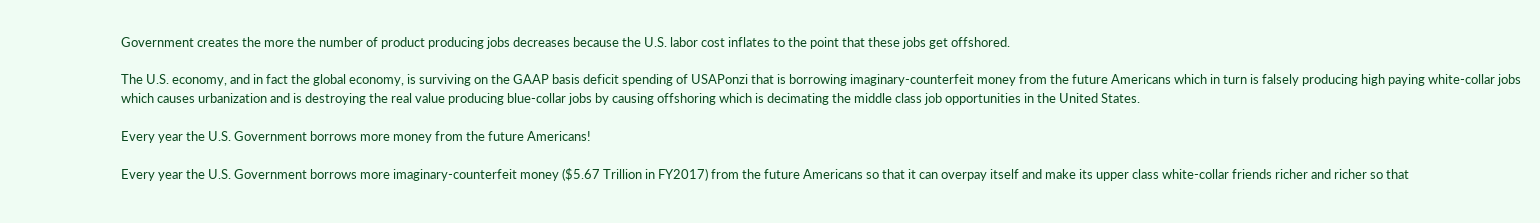Government creates the more the number of product producing jobs decreases because the U.S. labor cost inflates to the point that these jobs get offshored.

The U.S. economy, and in fact the global economy, is surviving on the GAAP basis deficit spending of USAPonzi that is borrowing imaginary-counterfeit money from the future Americans which in turn is falsely producing high paying white-collar jobs which causes urbanization and is destroying the real value producing blue-collar jobs by causing offshoring which is decimating the middle class job opportunities in the United States.

Every year the U.S. Government borrows more money from the future Americans!

Every year the U.S. Government borrows more imaginary-counterfeit money ($5.67 Trillion in FY2017) from the future Americans so that it can overpay itself and make its upper class white-collar friends richer and richer so that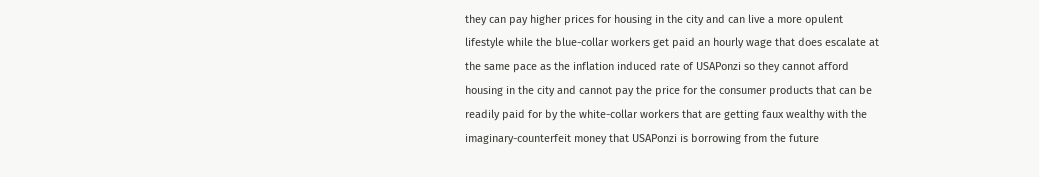they can pay higher prices for housing in the city and can live a more opulent lifestyle while the blue-collar workers get paid an hourly wage that does escalate at the same pace as the inflation induced rate of USAPonzi so they cannot afford housing in the city and cannot pay the price for the consumer products that can be readily paid for by the white-collar workers that are getting faux wealthy with the imaginary-counterfeit money that USAPonzi is borrowing from the future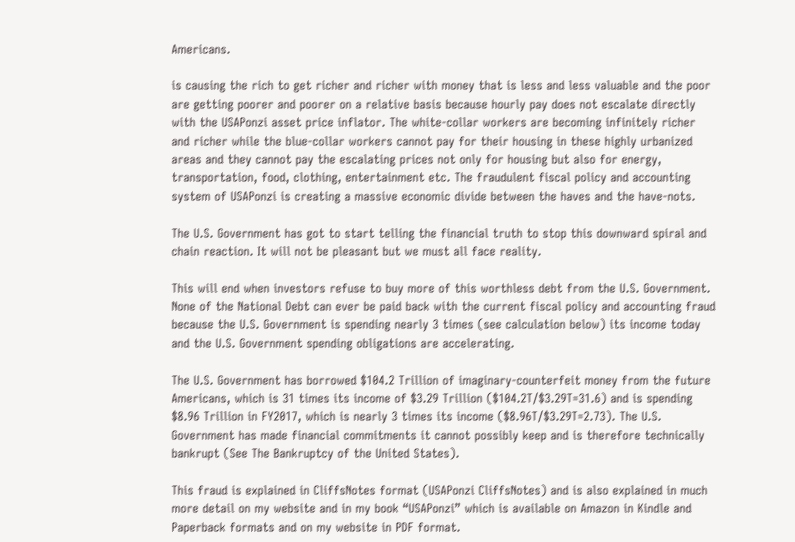Americans.

is causing the rich to get richer and richer with money that is less and less valuable and the poor are getting poorer and poorer on a relative basis because hourly pay does not escalate directly with the USAPonzi asset price inflator. The white-collar workers are becoming infinitely richer and richer while the blue-collar workers cannot pay for their housing in these highly urbanized areas and they cannot pay the escalating prices not only for housing but also for energy, transportation, food, clothing, entertainment etc. The fraudulent fiscal policy and accounting system of USAPonzi is creating a massive economic divide between the haves and the have-nots.

The U.S. Government has got to start telling the financial truth to stop this downward spiral and chain reaction. It will not be pleasant but we must all face reality.

This will end when investors refuse to buy more of this worthless debt from the U.S. Government. None of the National Debt can ever be paid back with the current fiscal policy and accounting fraud because the U.S. Government is spending nearly 3 times (see calculation below) its income today and the U.S. Government spending obligations are accelerating.

The U.S. Government has borrowed $104.2 Trillion of imaginary-counterfeit money from the future Americans, which is 31 times its income of $3.29 Trillion ($104.2T/$3.29T=31.6) and is spending $8.96 Trillion in FY2017, which is nearly 3 times its income ($8.96T/$3.29T=2.73). The U.S. Government has made financial commitments it cannot possibly keep and is therefore technically bankrupt (See The Bankruptcy of the United States).

This fraud is explained in CliffsNotes format (USAPonzi CliffsNotes) and is also explained in much more detail on my website and in my book “USAPonzi” which is available on Amazon in Kindle and Paperback formats and on my website in PDF format.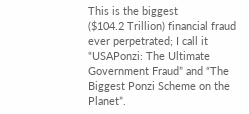This is the biggest
($104.2 Trillion) financial fraud ever perpetrated; I call it “USAPonzi: The Ultimate Government Fraud” and “The Biggest Ponzi Scheme on the Planet”.